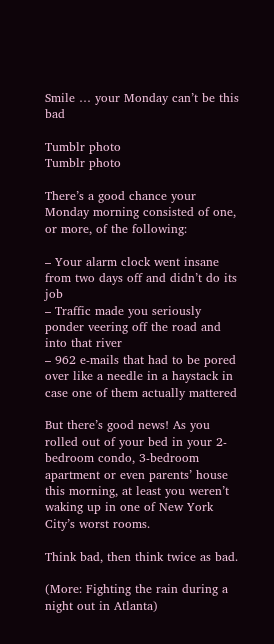Smile … your Monday can’t be this bad

Tumblr photo
Tumblr photo

There’s a good chance your Monday morning consisted of one, or more, of the following:

– Your alarm clock went insane from two days off and didn’t do its job
– Traffic made you seriously ponder veering off the road and into that river
– 962 e-mails that had to be pored over like a needle in a haystack in case one of them actually mattered

But there’s good news! As you rolled out of your bed in your 2-bedroom condo, 3-bedroom apartment or even parents’ house this morning, at least you weren’t waking up in one of New York City’s worst rooms.

Think bad, then think twice as bad.

(More: Fighting the rain during a night out in Atlanta)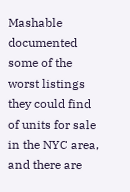Mashable documented some of the worst listings they could find of units for sale in the NYC area, and there are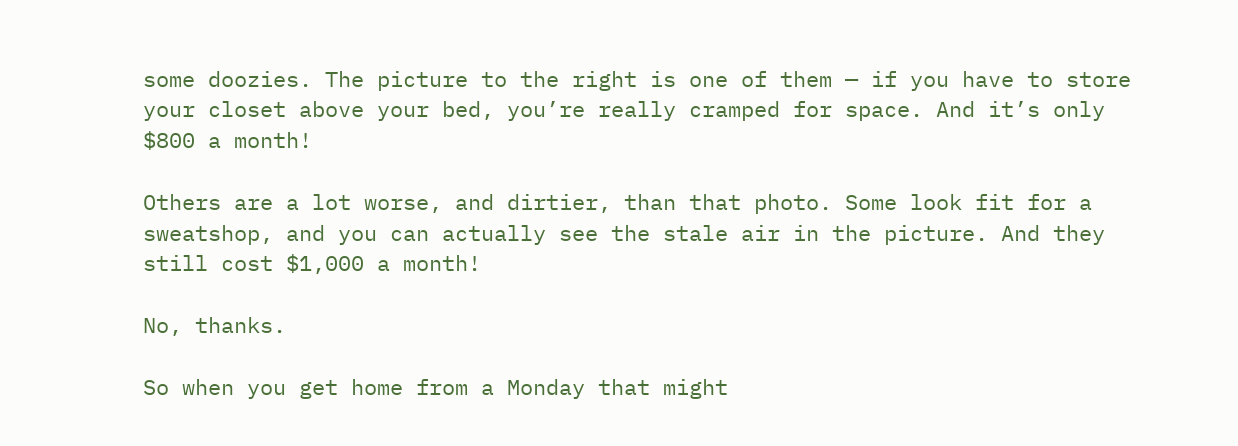some doozies. The picture to the right is one of them — if you have to store your closet above your bed, you’re really cramped for space. And it’s only $800 a month!

Others are a lot worse, and dirtier, than that photo. Some look fit for a sweatshop, and you can actually see the stale air in the picture. And they still cost $1,000 a month!

No, thanks.

So when you get home from a Monday that might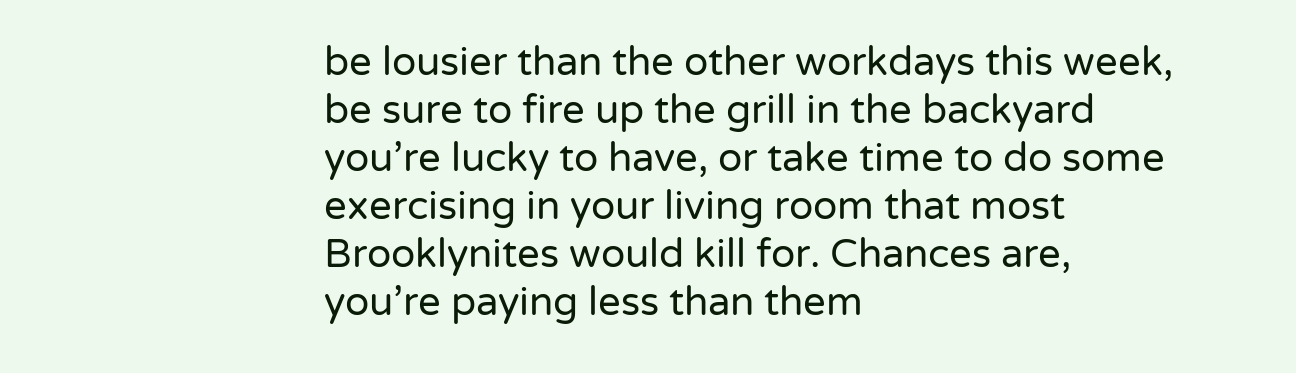be lousier than the other workdays this week, be sure to fire up the grill in the backyard you’re lucky to have, or take time to do some exercising in your living room that most Brooklynites would kill for. Chances are, you’re paying less than them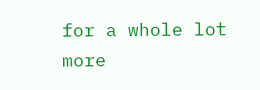for a whole lot more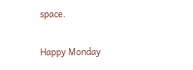space.

Happy Monday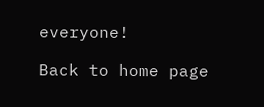everyone!

Back to home page